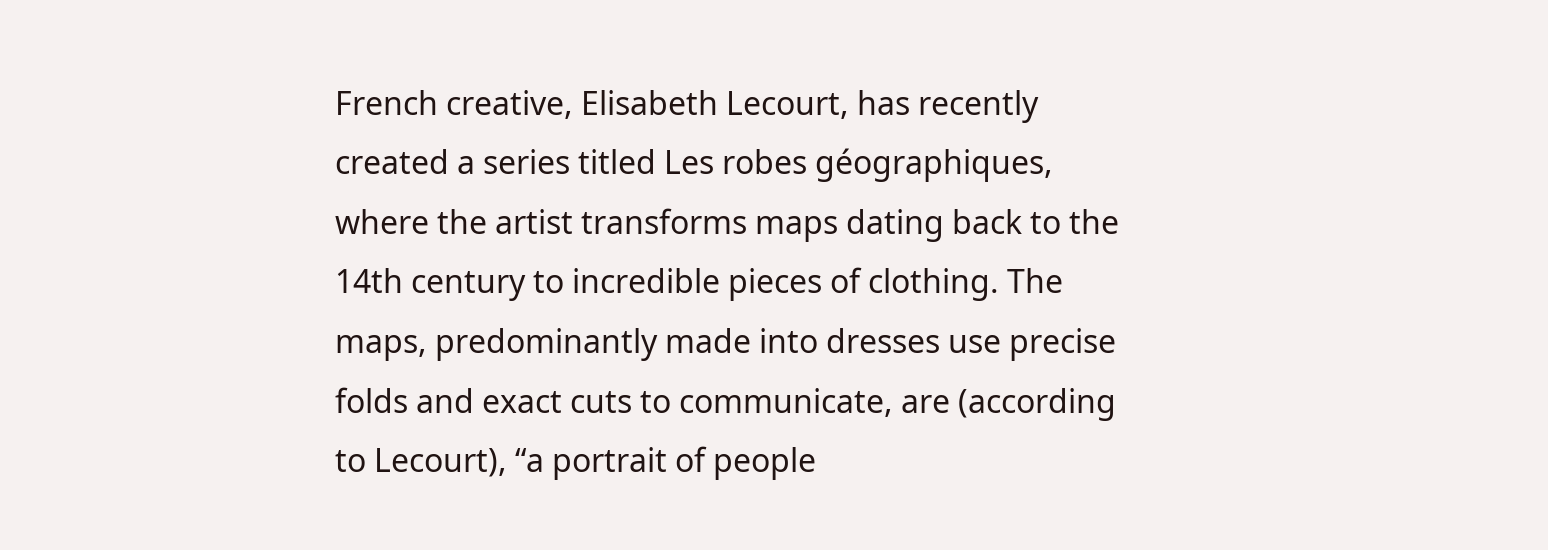French creative, Elisabeth Lecourt, has recently created a series titled Les robes géographiques, where the artist transforms maps dating back to the 14th century to incredible pieces of clothing. The maps, predominantly made into dresses use precise folds and exact cuts to communicate, are (according to Lecourt), “a portrait of people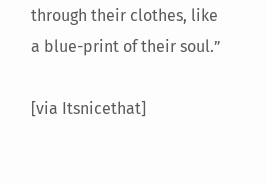through their clothes, like a blue-print of their soul.”

[via Itsnicethat]